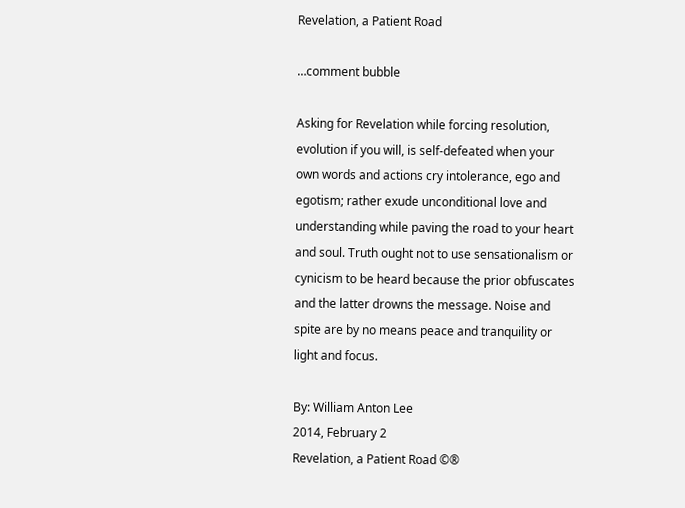Revelation, a Patient Road

…comment bubble

Asking for Revelation while forcing resolution, evolution if you will, is self-defeated when your own words and actions cry intolerance, ego and egotism; rather exude unconditional love and understanding while paving the road to your heart and soul. Truth ought not to use sensationalism or cynicism to be heard because the prior obfuscates and the latter drowns the message. Noise and spite are by no means peace and tranquility or light and focus.

By: William Anton Lee
2014, February 2
Revelation, a Patient Road ©®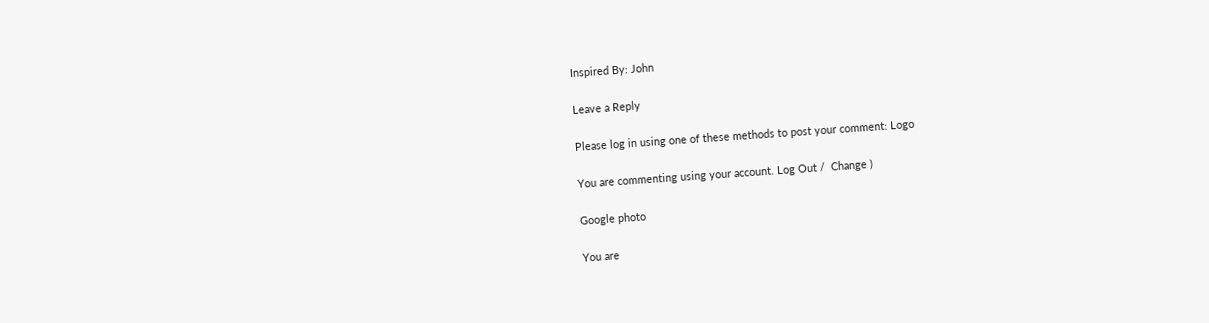Inspired By: John

Leave a Reply

Please log in using one of these methods to post your comment: Logo

You are commenting using your account. Log Out /  Change )

Google photo

You are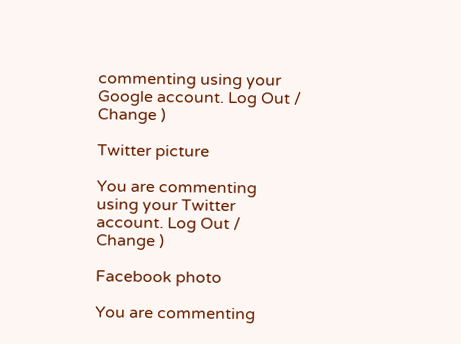commenting using your Google account. Log Out /  Change )

Twitter picture

You are commenting using your Twitter account. Log Out /  Change )

Facebook photo

You are commenting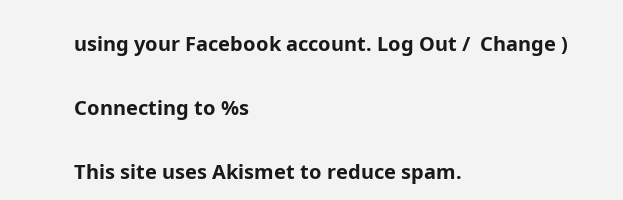using your Facebook account. Log Out /  Change )

Connecting to %s

This site uses Akismet to reduce spam.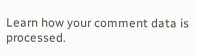Learn how your comment data is processed.